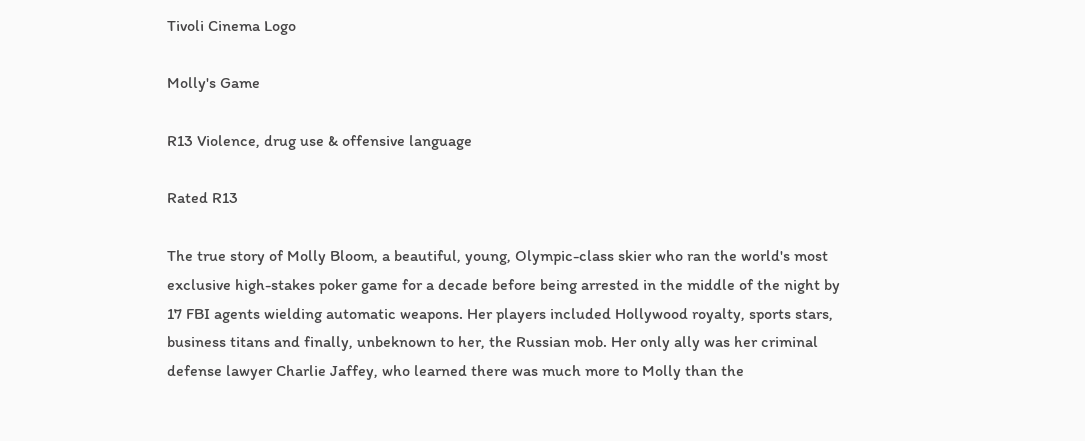Tivoli Cinema Logo

Molly's Game

R13 Violence, drug use & offensive language

Rated R13

The true story of Molly Bloom, a beautiful, young, Olympic-class skier who ran the world's most exclusive high-stakes poker game for a decade before being arrested in the middle of the night by 17 FBI agents wielding automatic weapons. Her players included Hollywood royalty, sports stars, business titans and finally, unbeknown to her, the Russian mob. Her only ally was her criminal defense lawyer Charlie Jaffey, who learned there was much more to Molly than the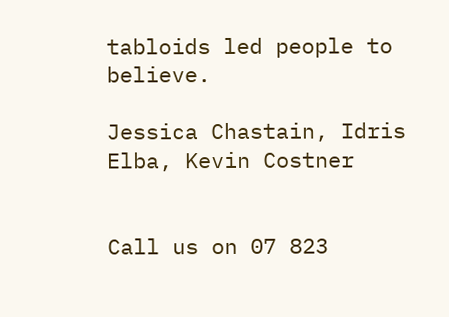tabloids led people to believe.

Jessica Chastain, Idris Elba, Kevin Costner


Call us on 07 823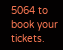5064 to book your tickets.